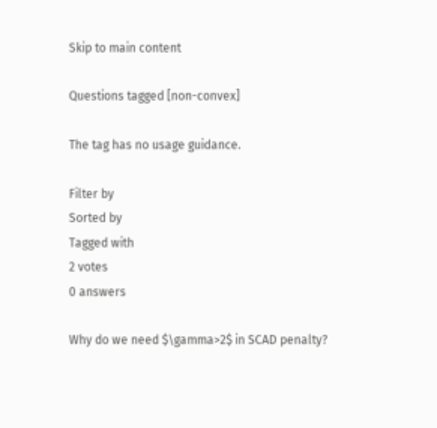Skip to main content

Questions tagged [non-convex]

The tag has no usage guidance.

Filter by
Sorted by
Tagged with
2 votes
0 answers

Why do we need $\gamma>2$ in SCAD penalty?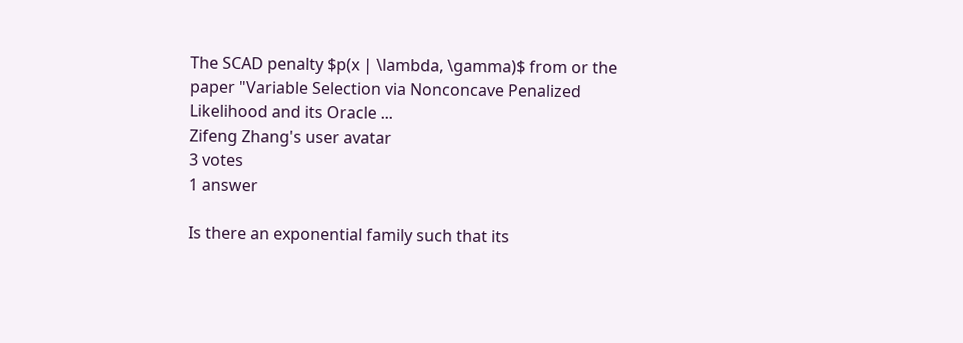The SCAD penalty $p(x | \lambda, \gamma)$ from or the paper "Variable Selection via Nonconcave Penalized Likelihood and its Oracle ...
Zifeng Zhang's user avatar
3 votes
1 answer

Is there an exponential family such that its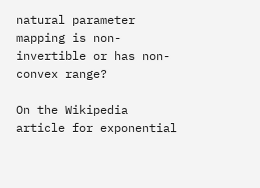natural parameter mapping is non-invertible or has non-convex range?

On the Wikipedia article for exponential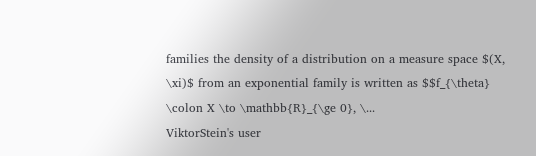families the density of a distribution on a measure space $(X, \xi)$ from an exponential family is written as $$f_{\theta} \colon X \to \mathbb{R}_{\ge 0}, \...
ViktorStein's user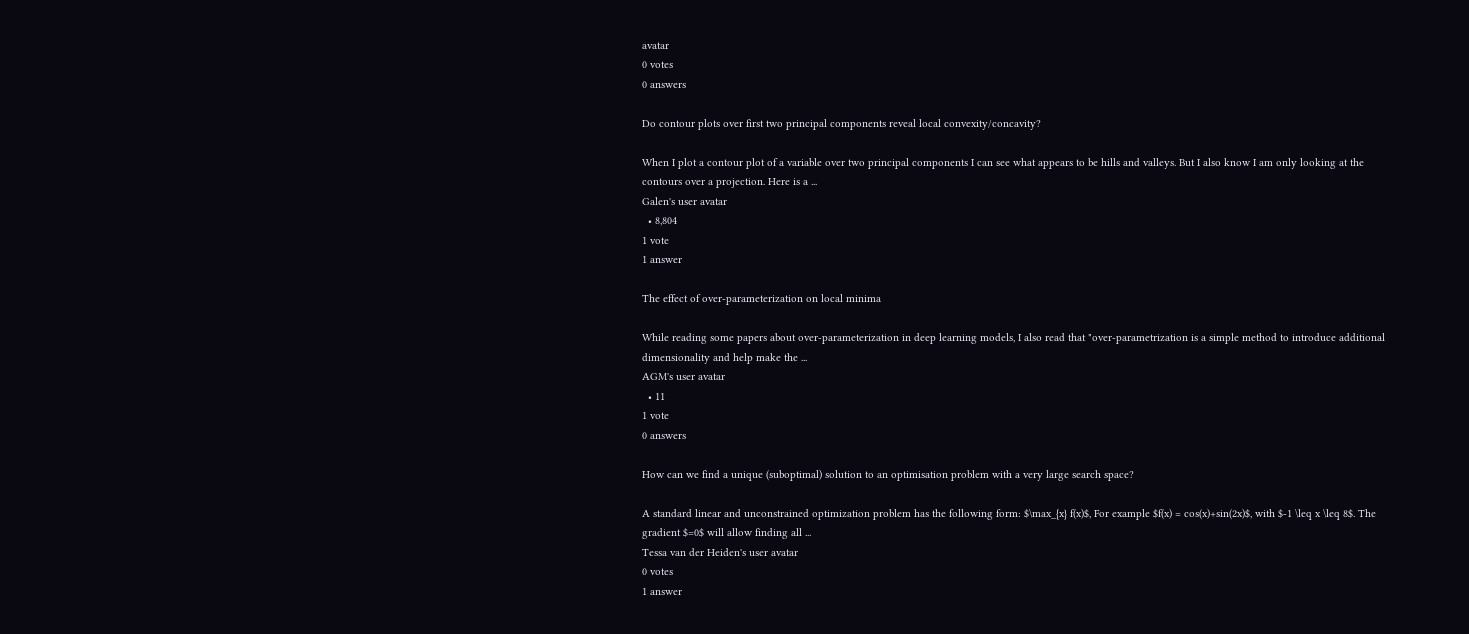avatar
0 votes
0 answers

Do contour plots over first two principal components reveal local convexity/concavity?

When I plot a contour plot of a variable over two principal components I can see what appears to be hills and valleys. But I also know I am only looking at the contours over a projection. Here is a ...
Galen's user avatar
  • 8,804
1 vote
1 answer

The effect of over-parameterization on local minima

While reading some papers about over-parameterization in deep learning models, I also read that "over-parametrization is a simple method to introduce additional dimensionality and help make the ...
AGM's user avatar
  • 11
1 vote
0 answers

How can we find a unique (suboptimal) solution to an optimisation problem with a very large search space?

A standard linear and unconstrained optimization problem has the following form: $\max_{x} f(x)$, For example $f(x) = cos(x)+sin(2x)$, with $-1 \leq x \leq 8$. The gradient $=0$ will allow finding all ...
Tessa van der Heiden's user avatar
0 votes
1 answer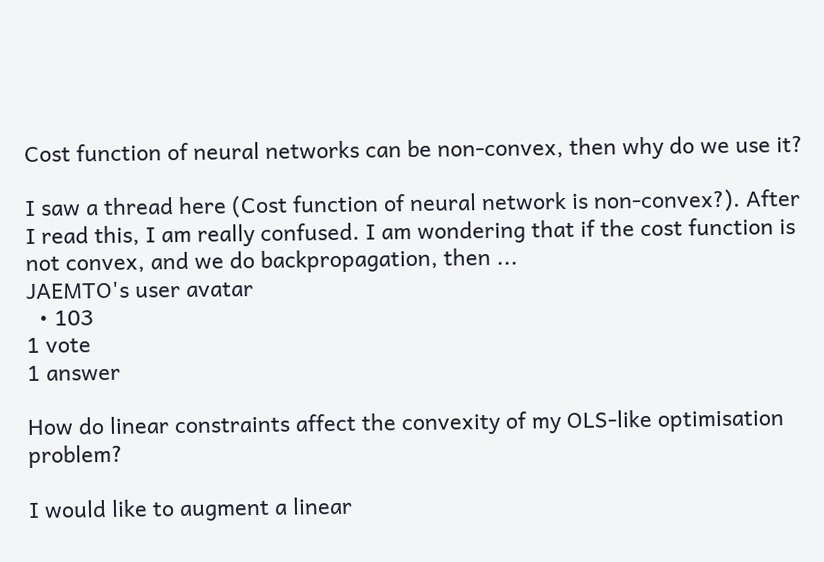Cost function of neural networks can be non-convex, then why do we use it?

I saw a thread here (Cost function of neural network is non-convex?). After I read this, I am really confused. I am wondering that if the cost function is not convex, and we do backpropagation, then ...
JAEMTO's user avatar
  • 103
1 vote
1 answer

How do linear constraints affect the convexity of my OLS-like optimisation problem?

I would like to augment a linear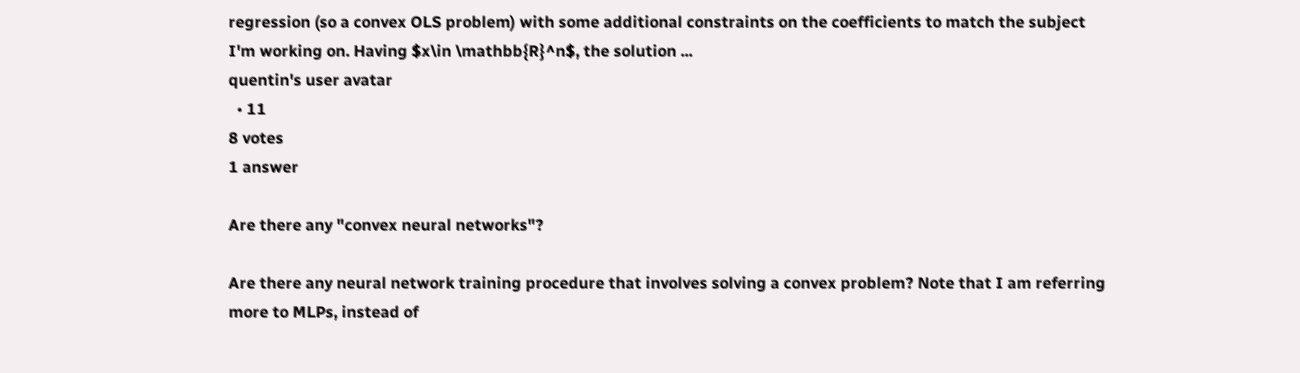regression (so a convex OLS problem) with some additional constraints on the coefficients to match the subject I'm working on. Having $x\in \mathbb{R}^n$, the solution ...
quentin's user avatar
  • 11
8 votes
1 answer

Are there any "convex neural networks"?

Are there any neural network training procedure that involves solving a convex problem? Note that I am referring more to MLPs, instead of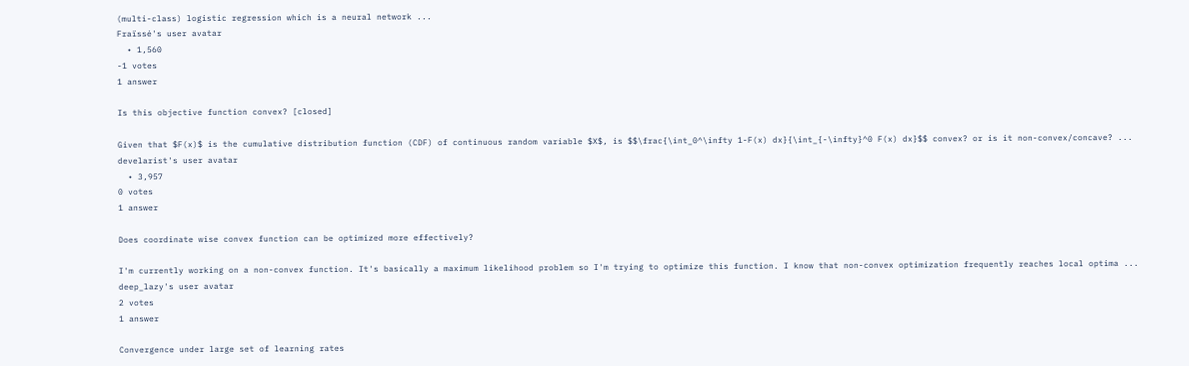(multi-class) logistic regression which is a neural network ...
Fraïssé's user avatar
  • 1,560
-1 votes
1 answer

Is this objective function convex? [closed]

Given that $F(x)$ is the cumulative distribution function (CDF) of continuous random variable $X$, is $$\frac{\int_0^\infty 1-F(x) dx}{\int_{-\infty}^0 F(x) dx}$$ convex? or is it non-convex/concave? ...
develarist's user avatar
  • 3,957
0 votes
1 answer

Does coordinate wise convex function can be optimized more effectively?

I'm currently working on a non-convex function. It's basically a maximum likelihood problem so I'm trying to optimize this function. I know that non-convex optimization frequently reaches local optima ...
deep_lazy's user avatar
2 votes
1 answer

Convergence under large set of learning rates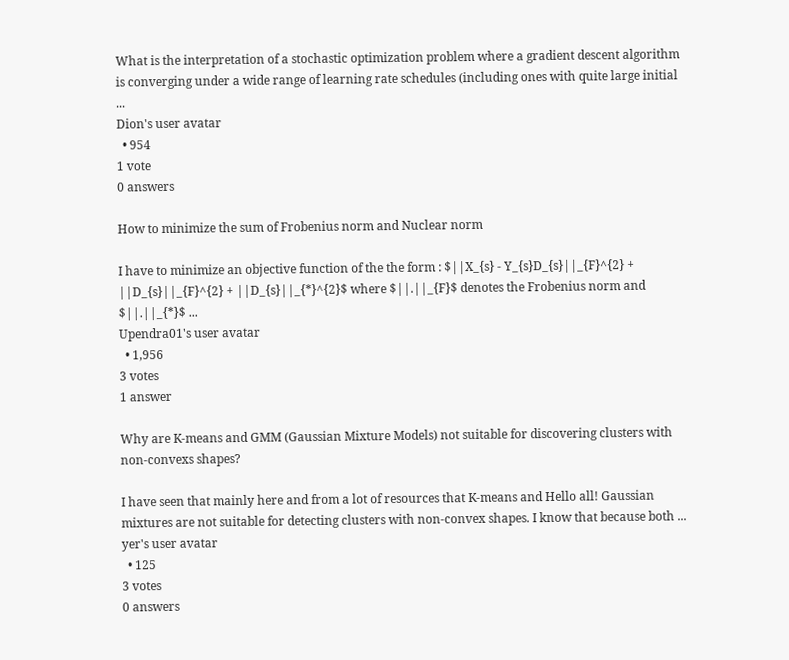What is the interpretation of a stochastic optimization problem where a gradient descent algorithm is converging under a wide range of learning rate schedules (including ones with quite large initial ...
Dion's user avatar
  • 954
1 vote
0 answers

How to minimize the sum of Frobenius norm and Nuclear norm

I have to minimize an objective function of the the form : $||X_{s} - Y_{s}D_{s}||_{F}^{2} + ||D_{s}||_{F}^{2} + ||D_{s}||_{*}^{2}$ where $||.||_{F}$ denotes the Frobenius norm and $||.||_{*}$ ...
Upendra01's user avatar
  • 1,956
3 votes
1 answer

Why are K-means and GMM (Gaussian Mixture Models) not suitable for discovering clusters with non-convexs shapes?

I have seen that mainly here and from a lot of resources that K-means and Hello all! Gaussian mixtures are not suitable for detecting clusters with non-convex shapes. I know that because both ...
yer's user avatar
  • 125
3 votes
0 answers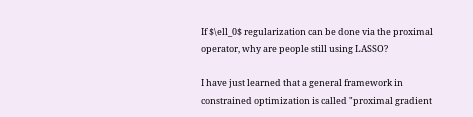If $\ell_0$ regularization can be done via the proximal operator, why are people still using LASSO?

I have just learned that a general framework in constrained optimization is called "proximal gradient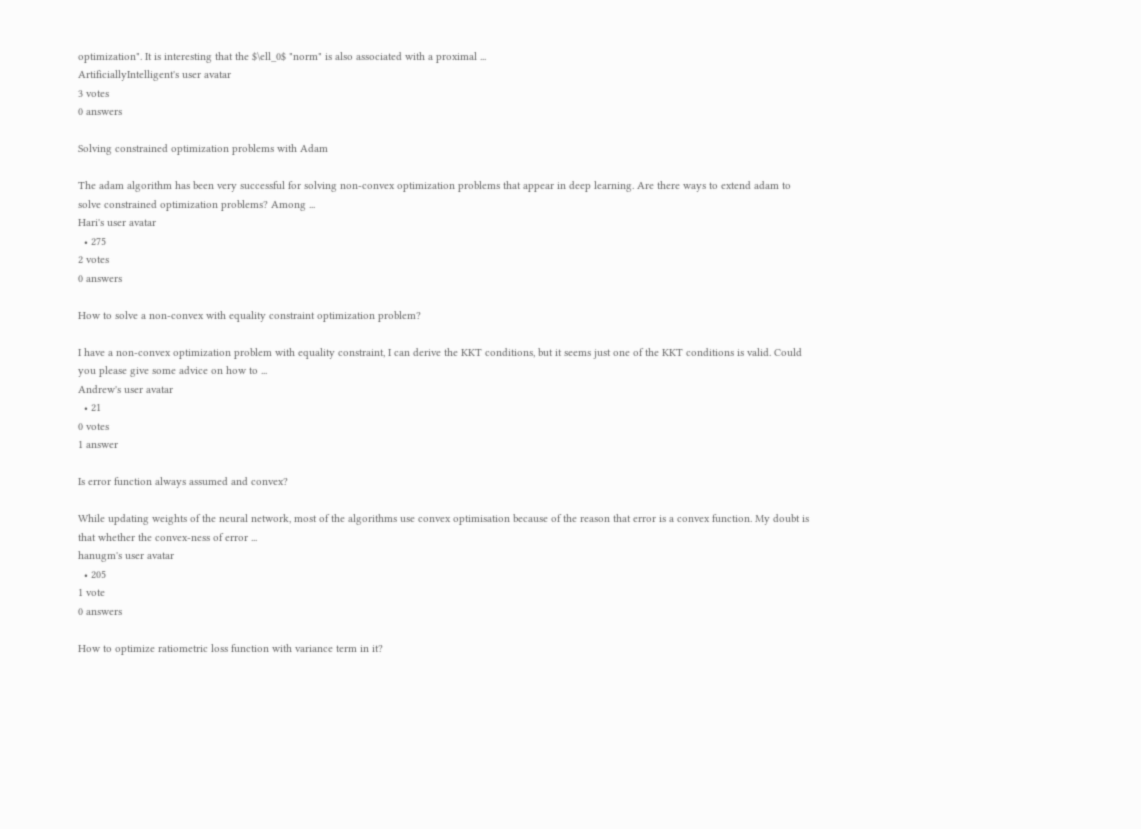optimization". It is interesting that the $\ell_0$ "norm" is also associated with a proximal ...
ArtificiallyIntelligent's user avatar
3 votes
0 answers

Solving constrained optimization problems with Adam

The adam algorithm has been very successful for solving non-convex optimization problems that appear in deep learning. Are there ways to extend adam to solve constrained optimization problems? Among ...
Hari's user avatar
  • 275
2 votes
0 answers

How to solve a non-convex with equality constraint optimization problem?

I have a non-convex optimization problem with equality constraint, I can derive the KKT conditions, but it seems just one of the KKT conditions is valid. Could you please give some advice on how to ...
Andrew's user avatar
  • 21
0 votes
1 answer

Is error function always assumed and convex?

While updating weights of the neural network, most of the algorithms use convex optimisation because of the reason that error is a convex function. My doubt is that whether the convex-ness of error ...
hanugm's user avatar
  • 205
1 vote
0 answers

How to optimize ratiometric loss function with variance term in it?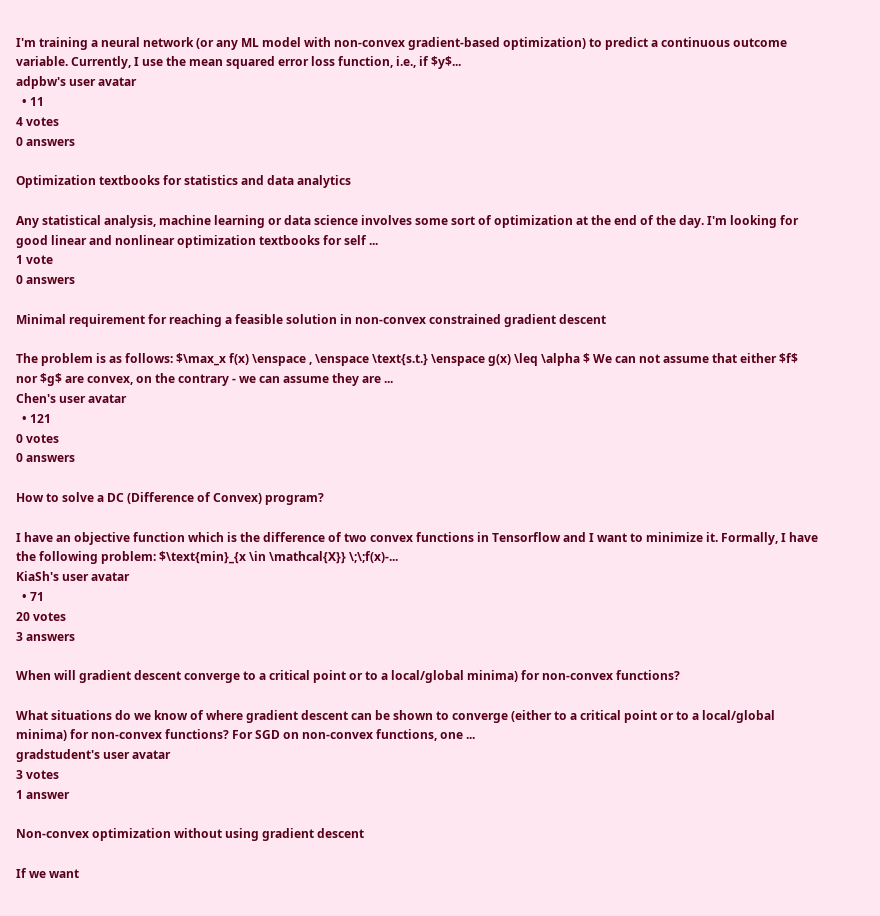I'm training a neural network (or any ML model with non-convex gradient-based optimization) to predict a continuous outcome variable. Currently, I use the mean squared error loss function, i.e., if $y$...
adpbw's user avatar
  • 11
4 votes
0 answers

Optimization textbooks for statistics and data analytics

Any statistical analysis, machine learning or data science involves some sort of optimization at the end of the day. I'm looking for good linear and nonlinear optimization textbooks for self ...
1 vote
0 answers

Minimal requirement for reaching a feasible solution in non-convex constrained gradient descent

The problem is as follows: $\max_x f(x) \enspace , \enspace \text{s.t.} \enspace g(x) \leq \alpha $ We can not assume that either $f$ nor $g$ are convex, on the contrary - we can assume they are ...
Chen's user avatar
  • 121
0 votes
0 answers

How to solve a DC (Difference of Convex) program?

I have an objective function which is the difference of two convex functions in Tensorflow and I want to minimize it. Formally, I have the following problem: $\text{min}_{x \in \mathcal{X}} \;\;f(x)-...
KiaSh's user avatar
  • 71
20 votes
3 answers

When will gradient descent converge to a critical point or to a local/global minima) for non-convex functions?

What situations do we know of where gradient descent can be shown to converge (either to a critical point or to a local/global minima) for non-convex functions? For SGD on non-convex functions, one ...
gradstudent's user avatar
3 votes
1 answer

Non-convex optimization without using gradient descent

If we want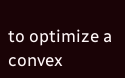to optimize a convex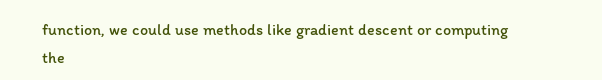function, we could use methods like gradient descent or computing the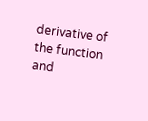derivative of the function and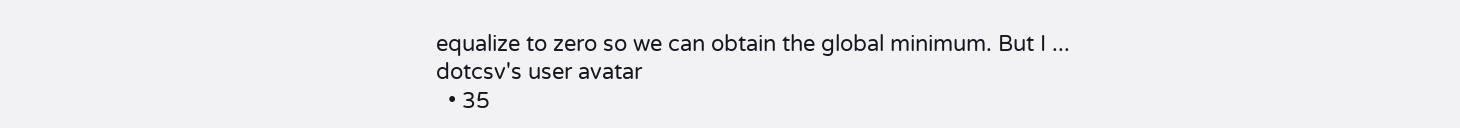equalize to zero so we can obtain the global minimum. But I ...
dotcsv's user avatar
  • 35